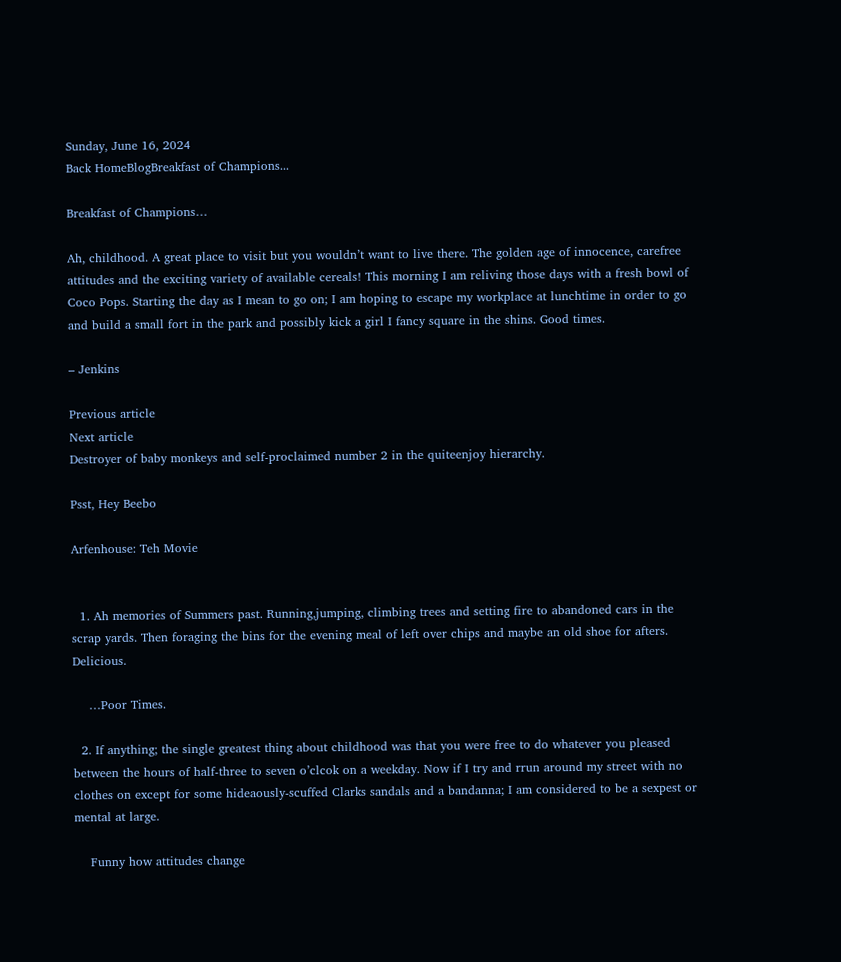Sunday, June 16, 2024
Back HomeBlogBreakfast of Champions...

Breakfast of Champions…

Ah, childhood. A great place to visit but you wouldn’t want to live there. The golden age of innocence, carefree attitudes and the exciting variety of available cereals! This morning I am reliving those days with a fresh bowl of Coco Pops. Starting the day as I mean to go on; I am hoping to escape my workplace at lunchtime in order to go and build a small fort in the park and possibly kick a girl I fancy square in the shins. Good times.

– Jenkins

Previous article
Next article
Destroyer of baby monkeys and self-proclaimed number 2 in the quiteenjoy hierarchy.

Psst, Hey Beebo

Arfenhouse: Teh Movie


  1. Ah memories of Summers past. Running,jumping, climbing trees and setting fire to abandoned cars in the scrap yards. Then foraging the bins for the evening meal of left over chips and maybe an old shoe for afters. Delicious.

    …Poor Times.

  2. If anything; the single greatest thing about childhood was that you were free to do whatever you pleased between the hours of half-three to seven o’clcok on a weekday. Now if I try and rrun around my street with no clothes on except for some hideaously-scuffed Clarks sandals and a bandanna; I am considered to be a sexpest or mental at large.

    Funny how attitudes change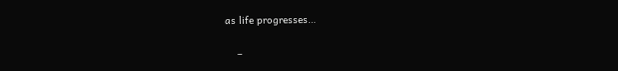as life progresses…

    –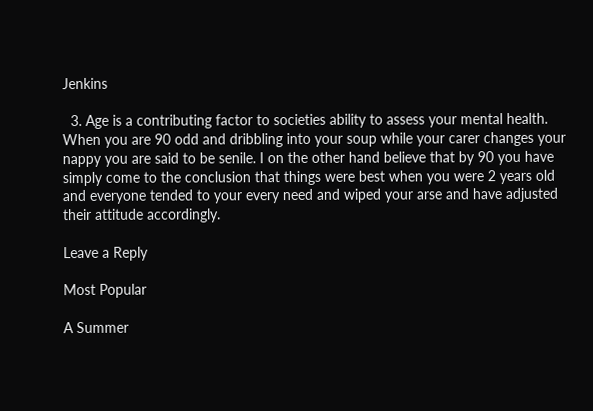Jenkins

  3. Age is a contributing factor to societies ability to assess your mental health. When you are 90 odd and dribbling into your soup while your carer changes your nappy you are said to be senile. I on the other hand believe that by 90 you have simply come to the conclusion that things were best when you were 2 years old and everyone tended to your every need and wiped your arse and have adjusted their attitude accordingly.

Leave a Reply

Most Popular

A Summer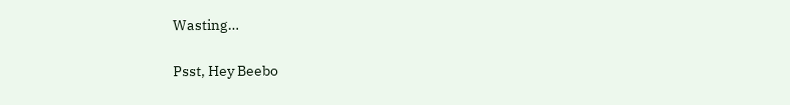Wasting…

Psst, Hey Beebo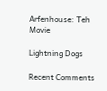Arfenhouse: Teh Movie

Lightning Dogs

Recent Comments